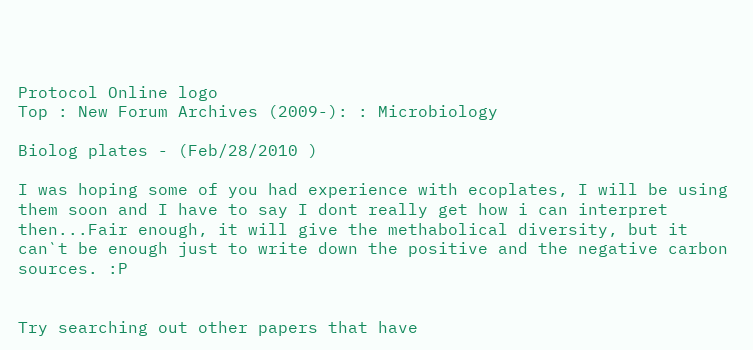Protocol Online logo
Top : New Forum Archives (2009-): : Microbiology

Biolog plates - (Feb/28/2010 )

I was hoping some of you had experience with ecoplates, I will be using them soon and I have to say I dont really get how i can interpret then...Fair enough, it will give the methabolical diversity, but it can`t be enough just to write down the positive and the negative carbon sources. :P


Try searching out other papers that have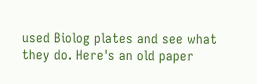used Biolog plates and see what they do. Here's an old paper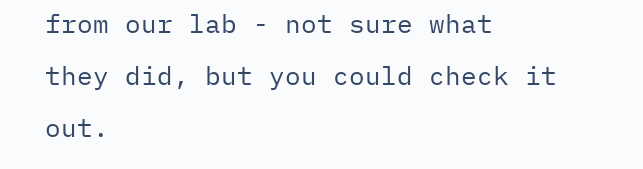from our lab - not sure what they did, but you could check it out.